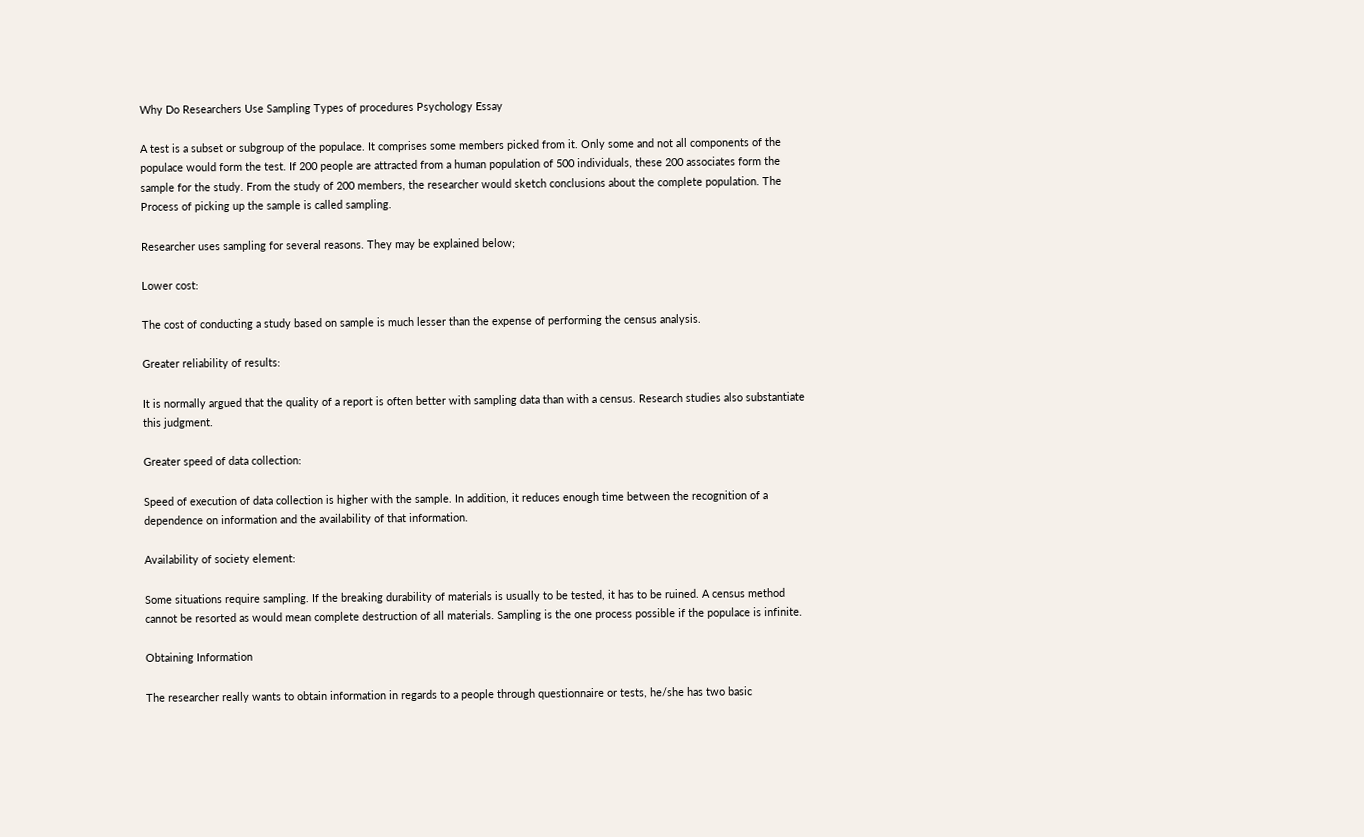Why Do Researchers Use Sampling Types of procedures Psychology Essay

A test is a subset or subgroup of the populace. It comprises some members picked from it. Only some and not all components of the populace would form the test. If 200 people are attracted from a human population of 500 individuals, these 200 associates form the sample for the study. From the study of 200 members, the researcher would sketch conclusions about the complete population. The Process of picking up the sample is called sampling.

Researcher uses sampling for several reasons. They may be explained below;

Lower cost:

The cost of conducting a study based on sample is much lesser than the expense of performing the census analysis.

Greater reliability of results:

It is normally argued that the quality of a report is often better with sampling data than with a census. Research studies also substantiate this judgment.

Greater speed of data collection:

Speed of execution of data collection is higher with the sample. In addition, it reduces enough time between the recognition of a dependence on information and the availability of that information.

Availability of society element:

Some situations require sampling. If the breaking durability of materials is usually to be tested, it has to be ruined. A census method cannot be resorted as would mean complete destruction of all materials. Sampling is the one process possible if the populace is infinite.

Obtaining Information

The researcher really wants to obtain information in regards to a people through questionnaire or tests, he/she has two basic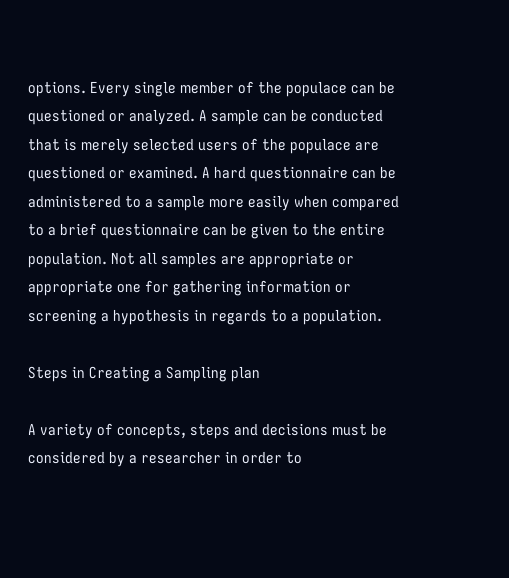options. Every single member of the populace can be questioned or analyzed. A sample can be conducted that is merely selected users of the populace are questioned or examined. A hard questionnaire can be administered to a sample more easily when compared to a brief questionnaire can be given to the entire population. Not all samples are appropriate or appropriate one for gathering information or screening a hypothesis in regards to a population.

Steps in Creating a Sampling plan

A variety of concepts, steps and decisions must be considered by a researcher in order to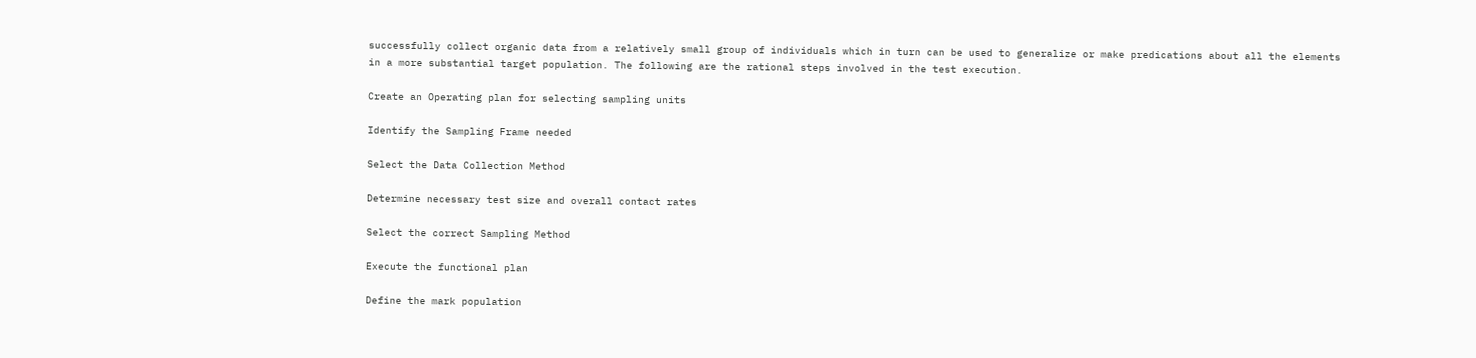successfully collect organic data from a relatively small group of individuals which in turn can be used to generalize or make predications about all the elements in a more substantial target population. The following are the rational steps involved in the test execution.

Create an Operating plan for selecting sampling units

Identify the Sampling Frame needed

Select the Data Collection Method

Determine necessary test size and overall contact rates

Select the correct Sampling Method

Execute the functional plan

Define the mark population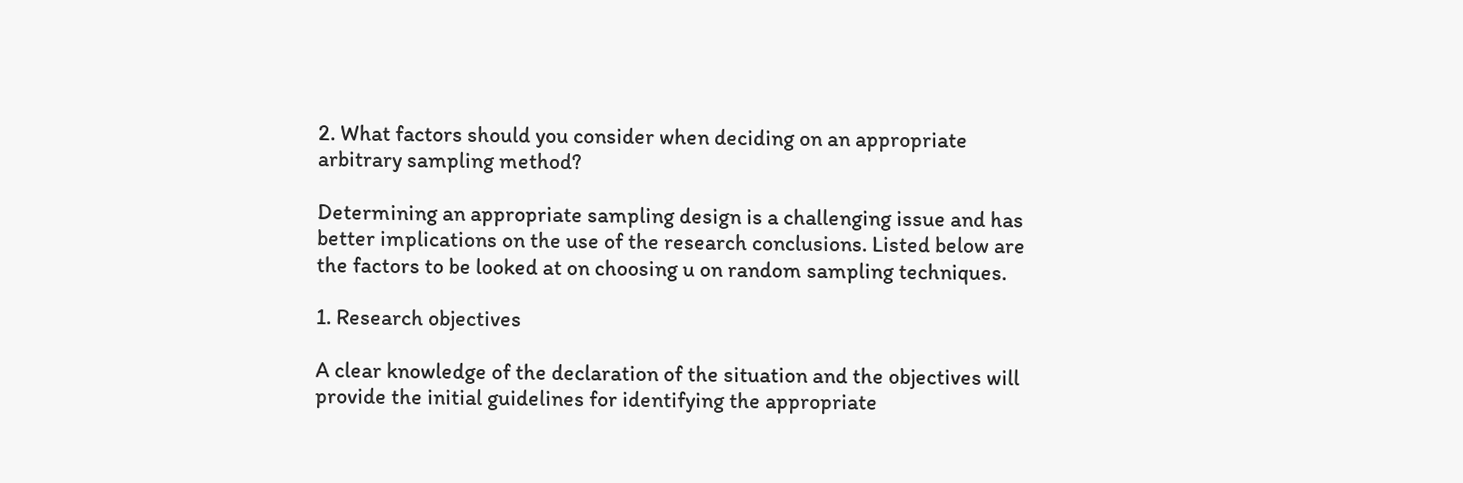2. What factors should you consider when deciding on an appropriate arbitrary sampling method?

Determining an appropriate sampling design is a challenging issue and has better implications on the use of the research conclusions. Listed below are the factors to be looked at on choosing u on random sampling techniques.

1. Research objectives

A clear knowledge of the declaration of the situation and the objectives will provide the initial guidelines for identifying the appropriate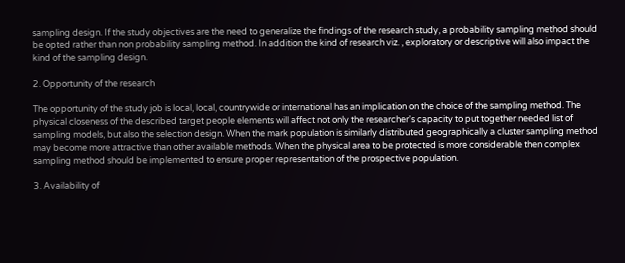sampling design. If the study objectives are the need to generalize the findings of the research study, a probability sampling method should be opted rather than non probability sampling method. In addition the kind of research viz. , exploratory or descriptive will also impact the kind of the sampling design.

2. Opportunity of the research

The opportunity of the study job is local, local, countrywide or international has an implication on the choice of the sampling method. The physical closeness of the described target people elements will affect not only the researcher's capacity to put together needed list of sampling models, but also the selection design. When the mark population is similarly distributed geographically a cluster sampling method may become more attractive than other available methods. When the physical area to be protected is more considerable then complex sampling method should be implemented to ensure proper representation of the prospective population.

3. Availability of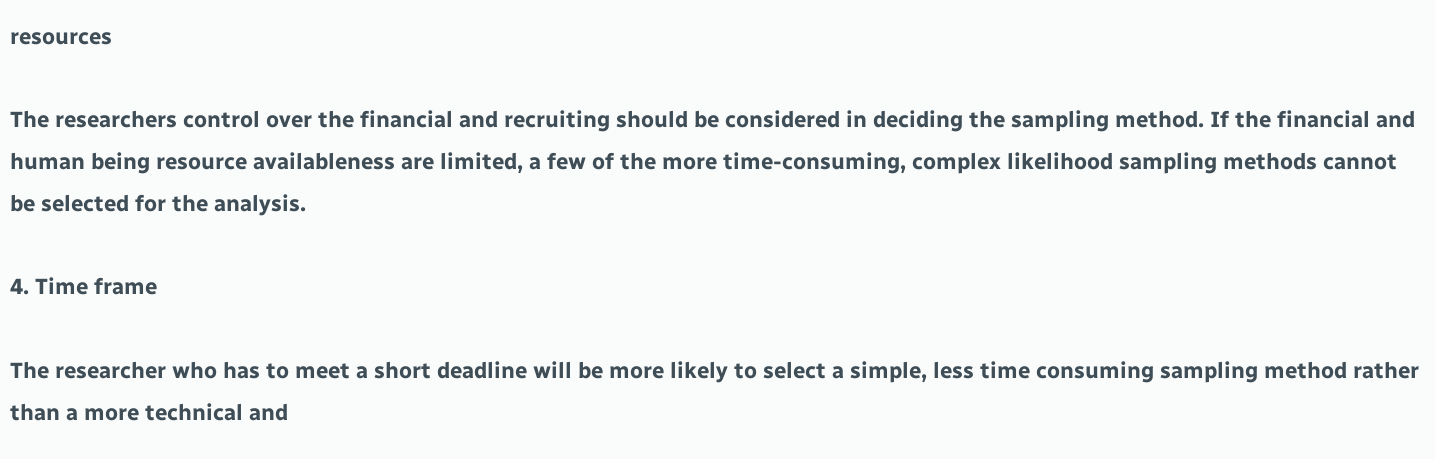resources

The researchers control over the financial and recruiting should be considered in deciding the sampling method. If the financial and human being resource availableness are limited, a few of the more time-consuming, complex likelihood sampling methods cannot be selected for the analysis.

4. Time frame

The researcher who has to meet a short deadline will be more likely to select a simple, less time consuming sampling method rather than a more technical and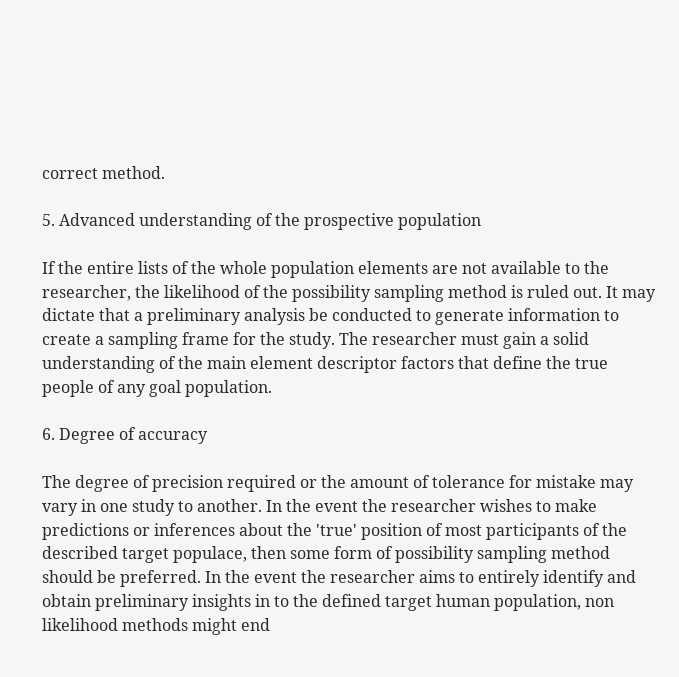correct method.

5. Advanced understanding of the prospective population

If the entire lists of the whole population elements are not available to the researcher, the likelihood of the possibility sampling method is ruled out. It may dictate that a preliminary analysis be conducted to generate information to create a sampling frame for the study. The researcher must gain a solid understanding of the main element descriptor factors that define the true people of any goal population.

6. Degree of accuracy

The degree of precision required or the amount of tolerance for mistake may vary in one study to another. In the event the researcher wishes to make predictions or inferences about the 'true' position of most participants of the described target populace, then some form of possibility sampling method should be preferred. In the event the researcher aims to entirely identify and obtain preliminary insights in to the defined target human population, non likelihood methods might end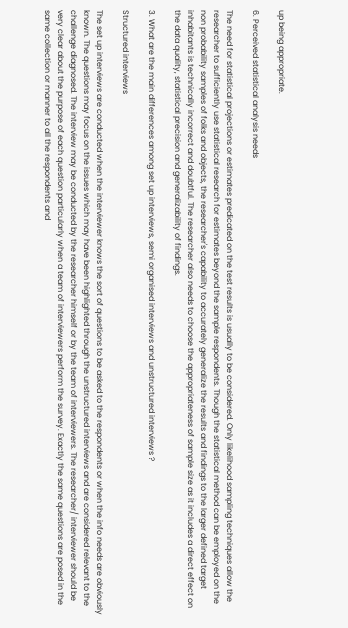up being appropriate.

6. Perceived statistical analysis needs

The need for statistical projections or estimates predicated on the test results is usually to be considered. Only likelihood sampling techniques allow the researcher to sufficiently use statistical research for estimates beyond the sample respondents. Though the statistical method can be employed on the non probability samples of folks and objects, the researcher's capability to accurately generalize the results and findings to the larger defined target inhabitants is technically incorrect and doubtful. The researcher also needs to choose the appropriateness of sample size as it includes a direct effect on the data quality, statistical precision and generalizability of findings.

3. What are the main differences among set up interviews, semi organised interviews and unstructured interviews ?

Structured interviews

The set up interviews are conducted when the interviewer knows the sort of questions to be asked to the respondents or when the info needs are obviously known. The questions may focus on the issues which may have been highlighted through the unstructured interviews and are considered relevant to the challenge diagnosed. The interview may be conducted by the researcher himself or by the team of interviewers. The researcher/ interviewer should be very clear about the purpose of each question particularly when a team of interviewers perform the survey. Exactly the same questions are posed in the same collection or manner to all the respondents and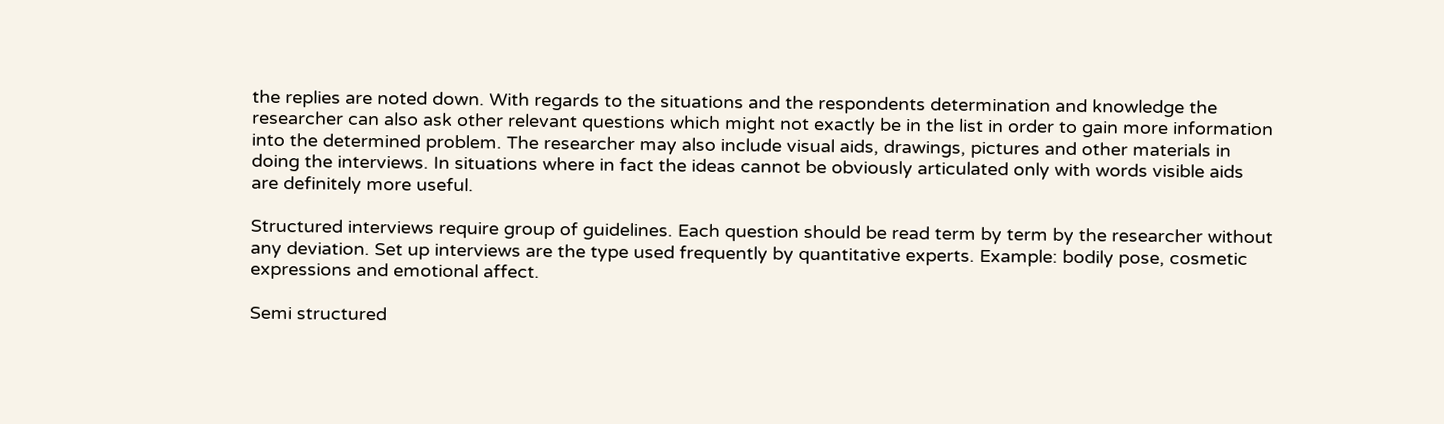the replies are noted down. With regards to the situations and the respondents determination and knowledge the researcher can also ask other relevant questions which might not exactly be in the list in order to gain more information into the determined problem. The researcher may also include visual aids, drawings, pictures and other materials in doing the interviews. In situations where in fact the ideas cannot be obviously articulated only with words visible aids are definitely more useful.

Structured interviews require group of guidelines. Each question should be read term by term by the researcher without any deviation. Set up interviews are the type used frequently by quantitative experts. Example: bodily pose, cosmetic expressions and emotional affect.

Semi structured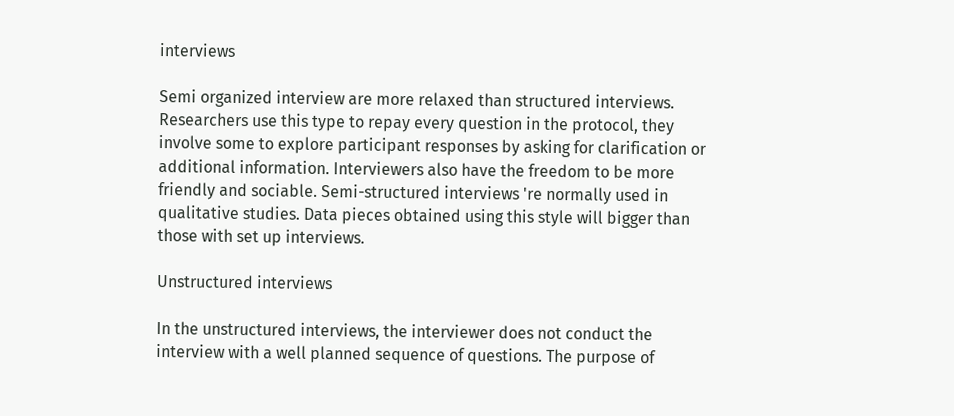interviews

Semi organized interview are more relaxed than structured interviews. Researchers use this type to repay every question in the protocol, they involve some to explore participant responses by asking for clarification or additional information. Interviewers also have the freedom to be more friendly and sociable. Semi-structured interviews 're normally used in qualitative studies. Data pieces obtained using this style will bigger than those with set up interviews.

Unstructured interviews

In the unstructured interviews, the interviewer does not conduct the interview with a well planned sequence of questions. The purpose of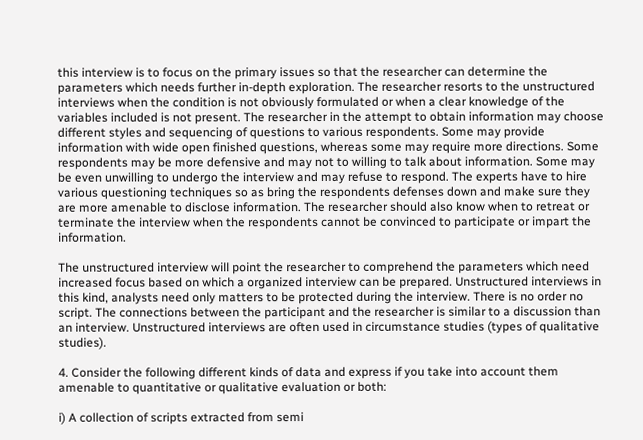this interview is to focus on the primary issues so that the researcher can determine the parameters which needs further in-depth exploration. The researcher resorts to the unstructured interviews when the condition is not obviously formulated or when a clear knowledge of the variables included is not present. The researcher in the attempt to obtain information may choose different styles and sequencing of questions to various respondents. Some may provide information with wide open finished questions, whereas some may require more directions. Some respondents may be more defensive and may not to willing to talk about information. Some may be even unwilling to undergo the interview and may refuse to respond. The experts have to hire various questioning techniques so as bring the respondents defenses down and make sure they are more amenable to disclose information. The researcher should also know when to retreat or terminate the interview when the respondents cannot be convinced to participate or impart the information.

The unstructured interview will point the researcher to comprehend the parameters which need increased focus based on which a organized interview can be prepared. Unstructured interviews in this kind, analysts need only matters to be protected during the interview. There is no order no script. The connections between the participant and the researcher is similar to a discussion than an interview. Unstructured interviews are often used in circumstance studies (types of qualitative studies).

4. Consider the following different kinds of data and express if you take into account them amenable to quantitative or qualitative evaluation or both:

i) A collection of scripts extracted from semi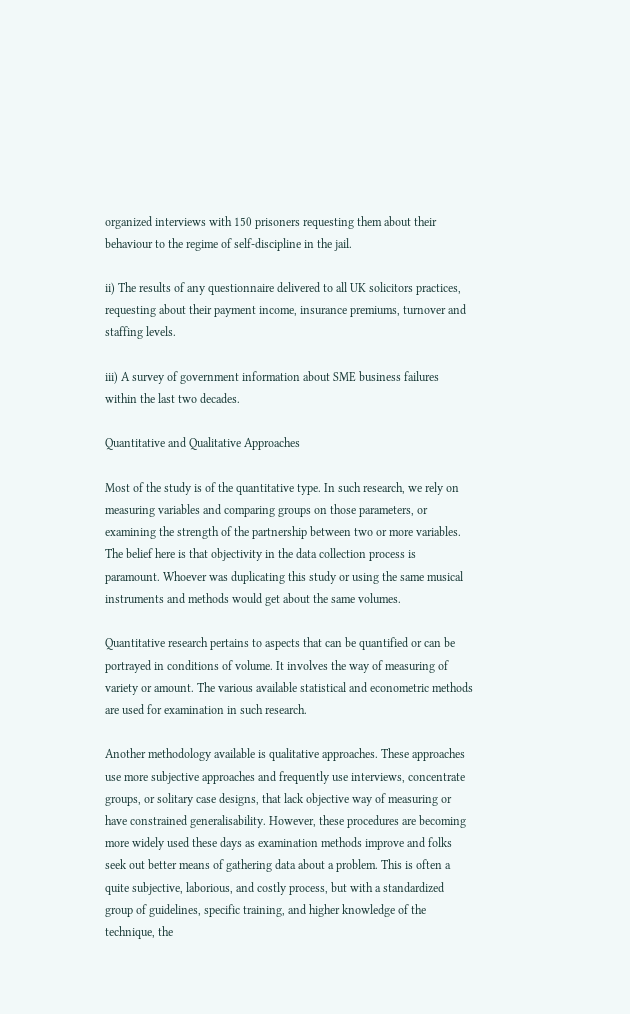organized interviews with 150 prisoners requesting them about their behaviour to the regime of self-discipline in the jail.

ii) The results of any questionnaire delivered to all UK solicitors practices, requesting about their payment income, insurance premiums, turnover and staffing levels.

iii) A survey of government information about SME business failures within the last two decades.

Quantitative and Qualitative Approaches

Most of the study is of the quantitative type. In such research, we rely on measuring variables and comparing groups on those parameters, or examining the strength of the partnership between two or more variables. The belief here is that objectivity in the data collection process is paramount. Whoever was duplicating this study or using the same musical instruments and methods would get about the same volumes.

Quantitative research pertains to aspects that can be quantified or can be portrayed in conditions of volume. It involves the way of measuring of variety or amount. The various available statistical and econometric methods are used for examination in such research.

Another methodology available is qualitative approaches. These approaches use more subjective approaches and frequently use interviews, concentrate groups, or solitary case designs, that lack objective way of measuring or have constrained generalisability. However, these procedures are becoming more widely used these days as examination methods improve and folks seek out better means of gathering data about a problem. This is often a quite subjective, laborious, and costly process, but with a standardized group of guidelines, specific training, and higher knowledge of the technique, the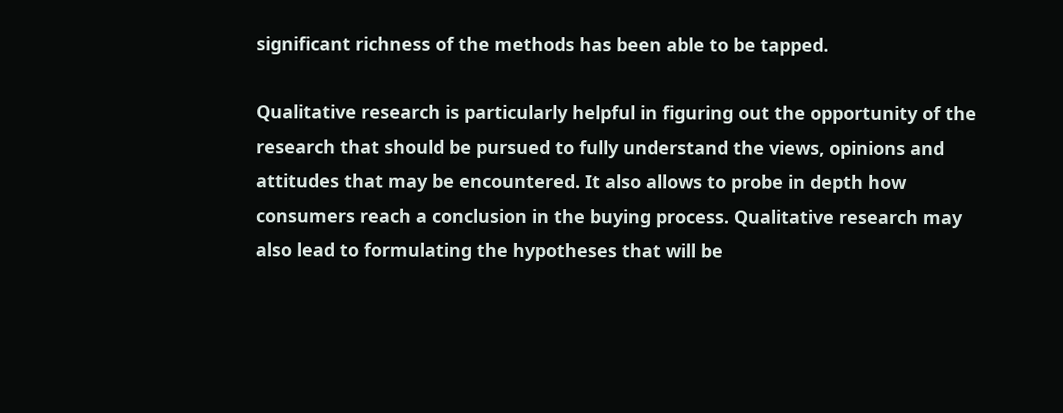significant richness of the methods has been able to be tapped.

Qualitative research is particularly helpful in figuring out the opportunity of the research that should be pursued to fully understand the views, opinions and attitudes that may be encountered. It also allows to probe in depth how consumers reach a conclusion in the buying process. Qualitative research may also lead to formulating the hypotheses that will be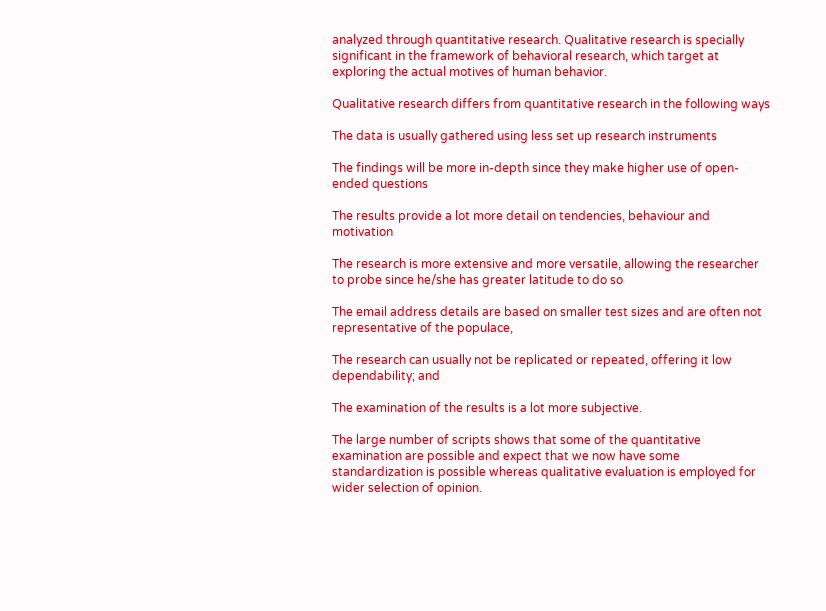analyzed through quantitative research. Qualitative research is specially significant in the framework of behavioral research, which target at exploring the actual motives of human behavior.

Qualitative research differs from quantitative research in the following ways

The data is usually gathered using less set up research instruments

The findings will be more in-depth since they make higher use of open-ended questions

The results provide a lot more detail on tendencies, behaviour and motivation

The research is more extensive and more versatile, allowing the researcher to probe since he/she has greater latitude to do so

The email address details are based on smaller test sizes and are often not representative of the populace,

The research can usually not be replicated or repeated, offering it low dependability; and

The examination of the results is a lot more subjective.

The large number of scripts shows that some of the quantitative examination are possible and expect that we now have some standardization is possible whereas qualitative evaluation is employed for wider selection of opinion.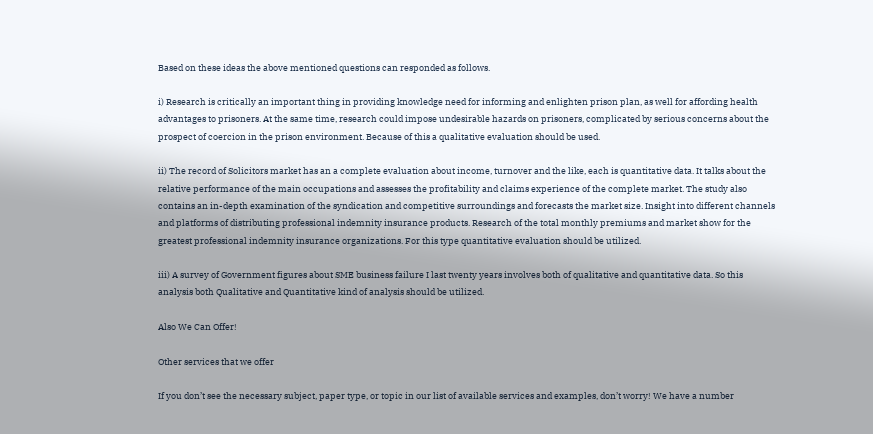Based on these ideas the above mentioned questions can responded as follows.

i) Research is critically an important thing in providing knowledge need for informing and enlighten prison plan, as well for affording health advantages to prisoners. At the same time, research could impose undesirable hazards on prisoners, complicated by serious concerns about the prospect of coercion in the prison environment. Because of this a qualitative evaluation should be used.

ii) The record of Solicitors market has an a complete evaluation about income, turnover and the like, each is quantitative data. It talks about the relative performance of the main occupations and assesses the profitability and claims experience of the complete market. The study also contains an in-depth examination of the syndication and competitive surroundings and forecasts the market size. Insight into different channels and platforms of distributing professional indemnity insurance products. Research of the total monthly premiums and market show for the greatest professional indemnity insurance organizations. For this type quantitative evaluation should be utilized.

iii) A survey of Government figures about SME business failure I last twenty years involves both of qualitative and quantitative data. So this analysis both Qualitative and Quantitative kind of analysis should be utilized.

Also We Can Offer!

Other services that we offer

If you don’t see the necessary subject, paper type, or topic in our list of available services and examples, don’t worry! We have a number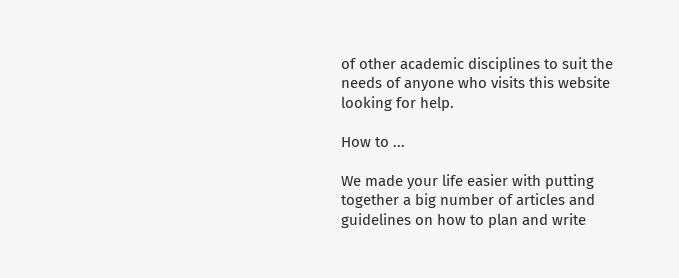of other academic disciplines to suit the needs of anyone who visits this website looking for help.

How to ...

We made your life easier with putting together a big number of articles and guidelines on how to plan and write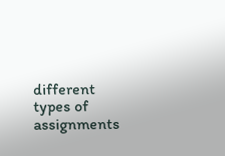different types of assignments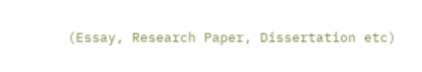(Essay, Research Paper, Dissertation etc)